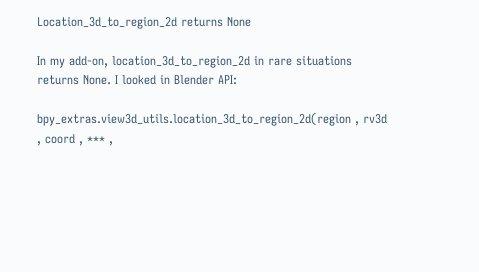Location_3d_to_region_2d returns None

In my add-on, location_3d_to_region_2d in rare situations returns None. I looked in Blender API:

bpy_extras.view3d_utils.location_3d_to_region_2d(region , rv3d , coord , *** ,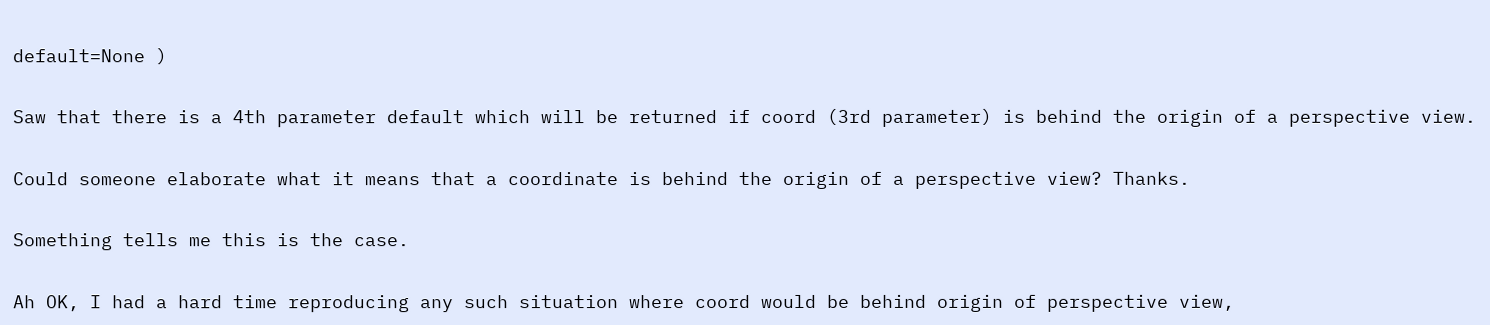default=None )

Saw that there is a 4th parameter default which will be returned if coord (3rd parameter) is behind the origin of a perspective view.

Could someone elaborate what it means that a coordinate is behind the origin of a perspective view? Thanks.

Something tells me this is the case.

Ah OK, I had a hard time reproducing any such situation where coord would be behind origin of perspective view,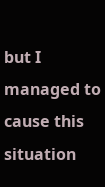but I managed to cause this situation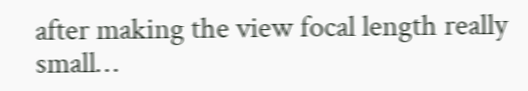after making the view focal length really small…